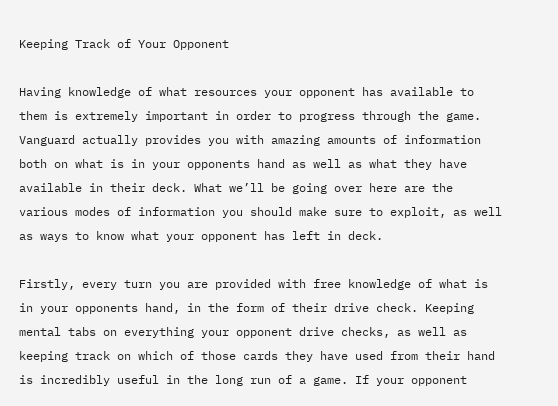Keeping Track of Your Opponent

Having knowledge of what resources your opponent has available to them is extremely important in order to progress through the game. Vanguard actually provides you with amazing amounts of information both on what is in your opponents hand as well as what they have available in their deck. What we’ll be going over here are the various modes of information you should make sure to exploit, as well as ways to know what your opponent has left in deck.

Firstly, every turn you are provided with free knowledge of what is in your opponents hand, in the form of their drive check. Keeping mental tabs on everything your opponent drive checks, as well as keeping track on which of those cards they have used from their hand is incredibly useful in the long run of a game. If your opponent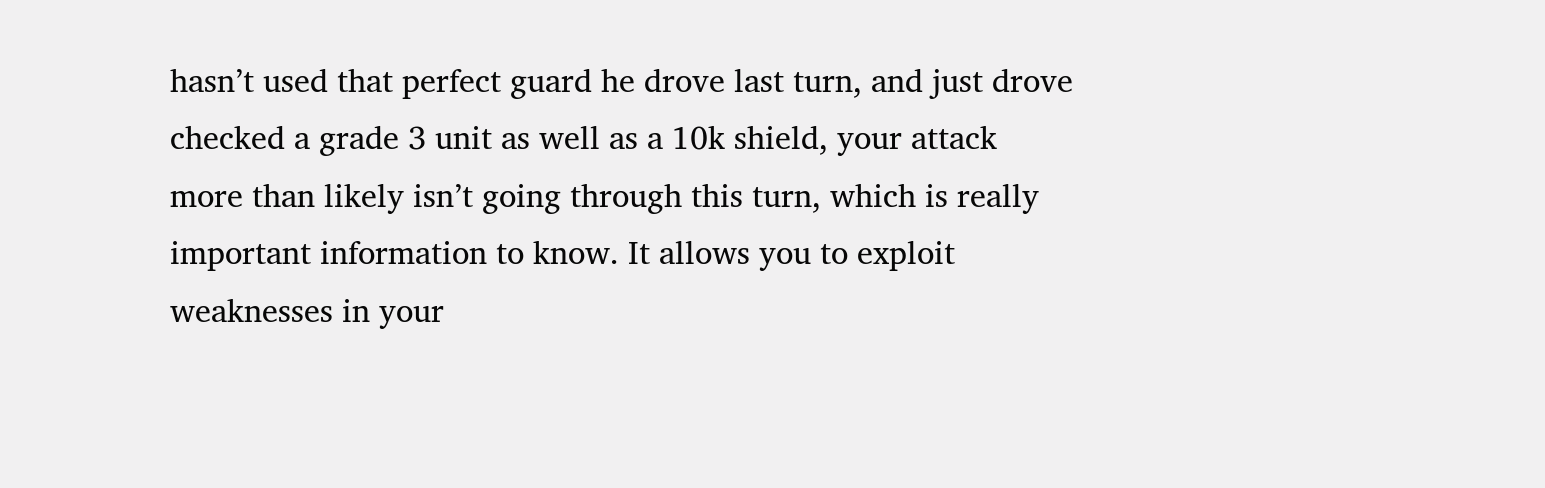hasn’t used that perfect guard he drove last turn, and just drove checked a grade 3 unit as well as a 10k shield, your attack more than likely isn’t going through this turn, which is really important information to know. It allows you to exploit weaknesses in your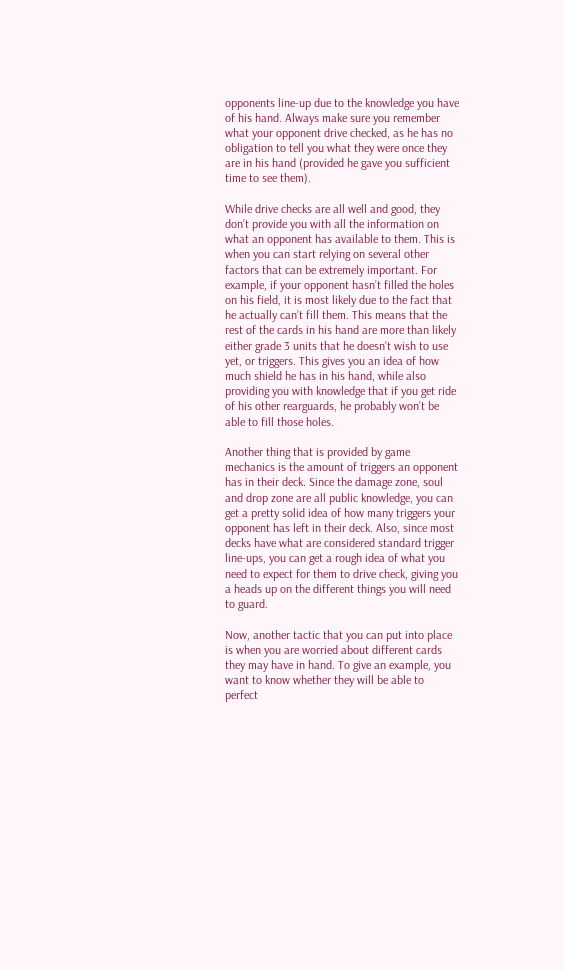opponents line-up due to the knowledge you have of his hand. Always make sure you remember what your opponent drive checked, as he has no obligation to tell you what they were once they are in his hand (provided he gave you sufficient time to see them).

While drive checks are all well and good, they don’t provide you with all the information on what an opponent has available to them. This is when you can start relying on several other factors that can be extremely important. For example, if your opponent hasn’t filled the holes on his field, it is most likely due to the fact that he actually can’t fill them. This means that the rest of the cards in his hand are more than likely either grade 3 units that he doesn’t wish to use yet, or triggers. This gives you an idea of how much shield he has in his hand, while also providing you with knowledge that if you get ride of his other rearguards, he probably won’t be able to fill those holes.

Another thing that is provided by game mechanics is the amount of triggers an opponent has in their deck. Since the damage zone, soul and drop zone are all public knowledge, you can get a pretty solid idea of how many triggers your opponent has left in their deck. Also, since most decks have what are considered standard trigger line-ups, you can get a rough idea of what you need to expect for them to drive check, giving you a heads up on the different things you will need to guard.

Now, another tactic that you can put into place is when you are worried about different cards they may have in hand. To give an example, you want to know whether they will be able to perfect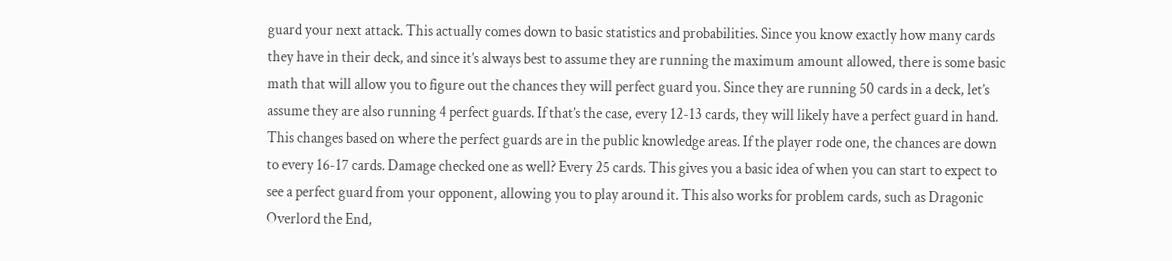guard your next attack. This actually comes down to basic statistics and probabilities. Since you know exactly how many cards they have in their deck, and since it’s always best to assume they are running the maximum amount allowed, there is some basic math that will allow you to figure out the chances they will perfect guard you. Since they are running 50 cards in a deck, let’s assume they are also running 4 perfect guards. If that’s the case, every 12-13 cards, they will likely have a perfect guard in hand. This changes based on where the perfect guards are in the public knowledge areas. If the player rode one, the chances are down to every 16-17 cards. Damage checked one as well? Every 25 cards. This gives you a basic idea of when you can start to expect to see a perfect guard from your opponent, allowing you to play around it. This also works for problem cards, such as Dragonic Overlord the End,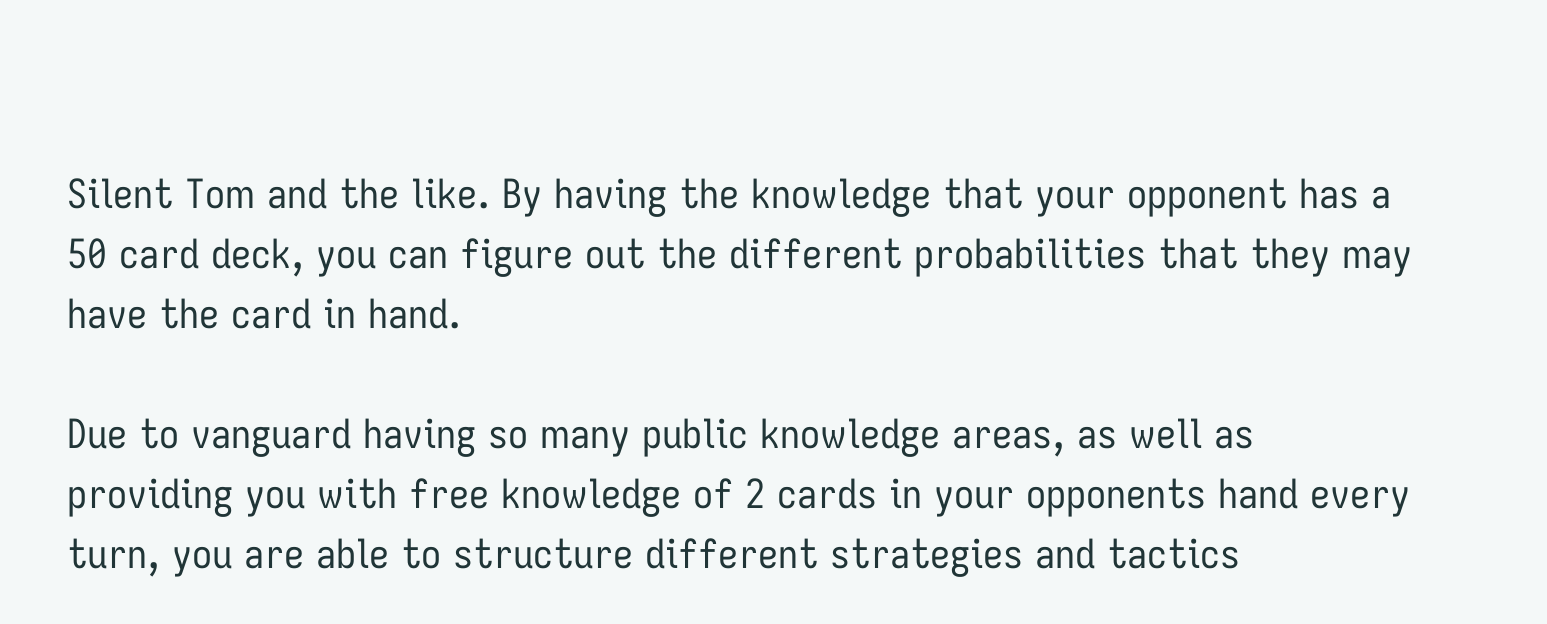Silent Tom and the like. By having the knowledge that your opponent has a 50 card deck, you can figure out the different probabilities that they may have the card in hand.

Due to vanguard having so many public knowledge areas, as well as providing you with free knowledge of 2 cards in your opponents hand every turn, you are able to structure different strategies and tactics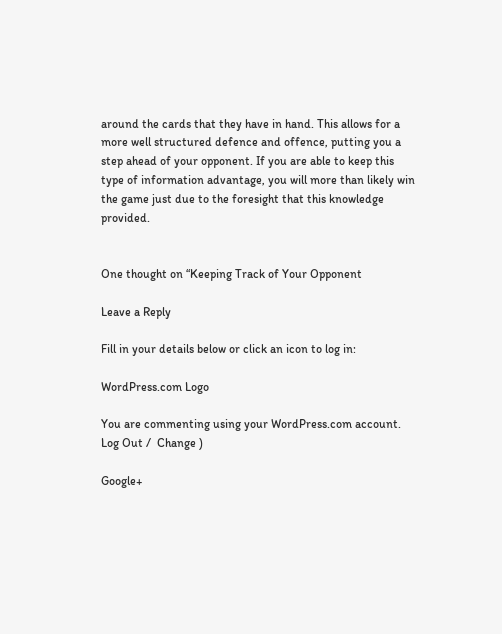around the cards that they have in hand. This allows for a more well structured defence and offence, putting you a step ahead of your opponent. If you are able to keep this type of information advantage, you will more than likely win the game just due to the foresight that this knowledge provided.


One thought on “Keeping Track of Your Opponent

Leave a Reply

Fill in your details below or click an icon to log in:

WordPress.com Logo

You are commenting using your WordPress.com account. Log Out /  Change )

Google+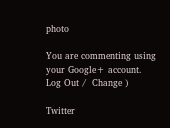photo

You are commenting using your Google+ account. Log Out /  Change )

Twitter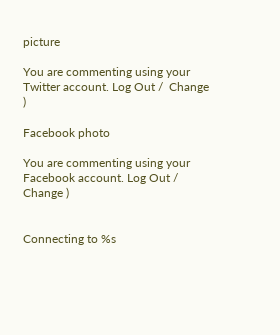picture

You are commenting using your Twitter account. Log Out /  Change )

Facebook photo

You are commenting using your Facebook account. Log Out /  Change )


Connecting to %s